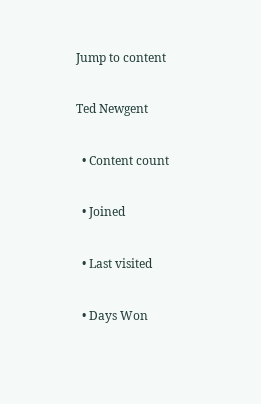Jump to content

Ted Newgent

  • Content count

  • Joined

  • Last visited

  • Days Won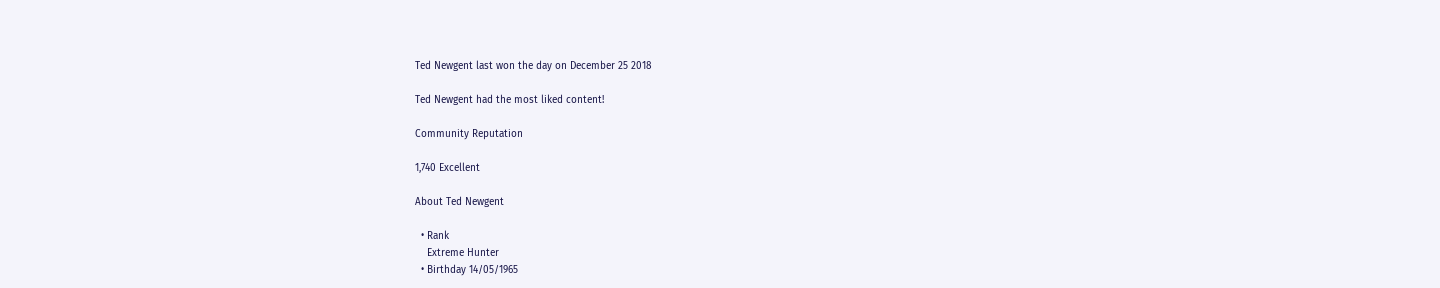Ted Newgent last won the day on December 25 2018

Ted Newgent had the most liked content!

Community Reputation

1,740 Excellent

About Ted Newgent

  • Rank
    Extreme Hunter
  • Birthday 14/05/1965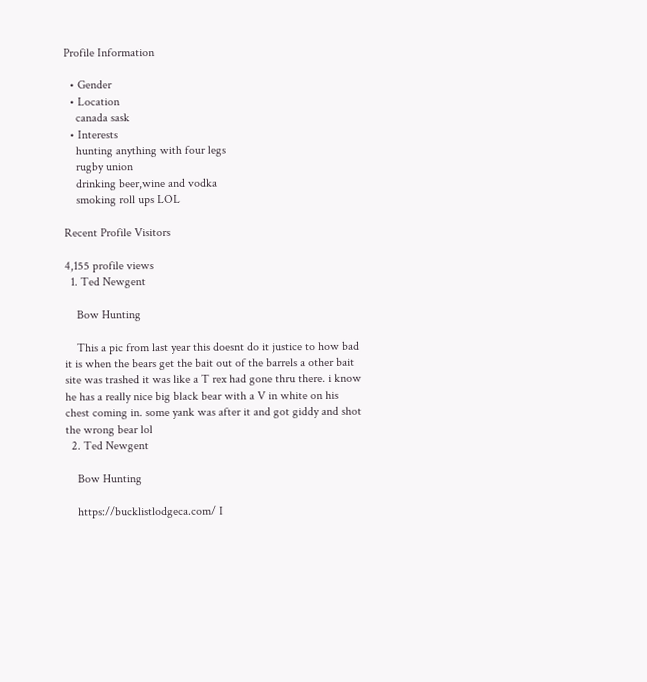Profile Information

  • Gender
  • Location
    canada sask
  • Interests
    hunting anything with four legs
    rugby union
    drinking beer,wine and vodka
    smoking roll ups LOL

Recent Profile Visitors

4,155 profile views
  1. Ted Newgent

    Bow Hunting

    This a pic from last year this doesnt do it justice to how bad it is when the bears get the bait out of the barrels a other bait site was trashed it was like a T rex had gone thru there. i know he has a really nice big black bear with a V in white on his chest coming in. some yank was after it and got giddy and shot the wrong bear lol
  2. Ted Newgent

    Bow Hunting

    https://bucklistlodgeca.com/ I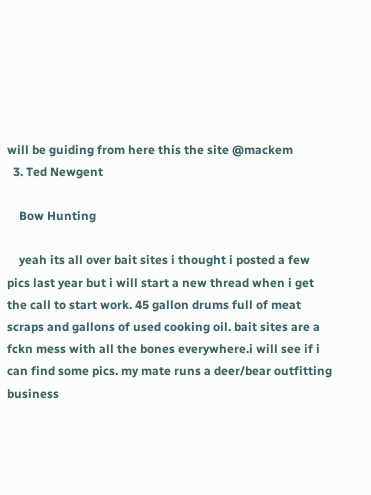will be guiding from here this the site @mackem
  3. Ted Newgent

    Bow Hunting

    yeah its all over bait sites i thought i posted a few pics last year but i will start a new thread when i get the call to start work. 45 gallon drums full of meat scraps and gallons of used cooking oil. bait sites are a fckn mess with all the bones everywhere.i will see if i can find some pics. my mate runs a deer/bear outfitting business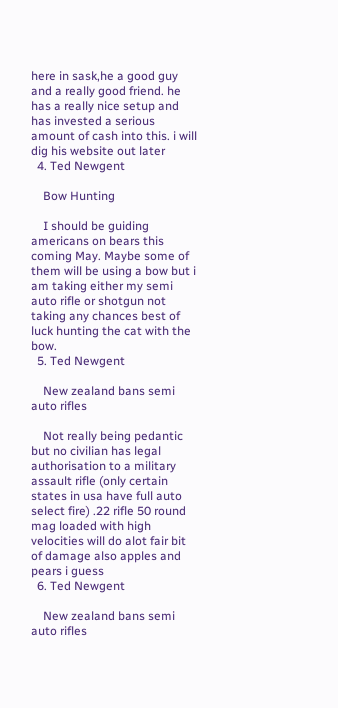here in sask,he a good guy and a really good friend. he has a really nice setup and has invested a serious amount of cash into this. i will dig his website out later
  4. Ted Newgent

    Bow Hunting

    I should be guiding americans on bears this coming May. Maybe some of them will be using a bow but i am taking either my semi auto rifle or shotgun not taking any chances best of luck hunting the cat with the bow.
  5. Ted Newgent

    New zealand bans semi auto rifles

    Not really being pedantic but no civilian has legal authorisation to a military assault rifle (only certain states in usa have full auto select fire) .22 rifle 50 round mag loaded with high velocities will do alot fair bit of damage also apples and pears i guess
  6. Ted Newgent

    New zealand bans semi auto rifles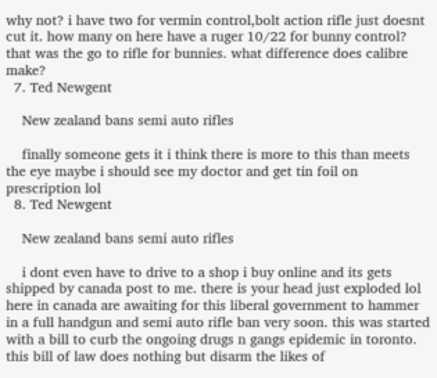why not? i have two for vermin control,bolt action rifle just doesnt cut it. how many on here have a ruger 10/22 for bunny control? that was the go to rifle for bunnies. what difference does calibre make?
  7. Ted Newgent

    New zealand bans semi auto rifles

    finally someone gets it i think there is more to this than meets the eye maybe i should see my doctor and get tin foil on prescription lol
  8. Ted Newgent

    New zealand bans semi auto rifles

    i dont even have to drive to a shop i buy online and its gets shipped by canada post to me. there is your head just exploded lol here in canada are awaiting for this liberal government to hammer in a full handgun and semi auto rifle ban very soon. this was started with a bill to curb the ongoing drugs n gangs epidemic in toronto. this bill of law does nothing but disarm the likes of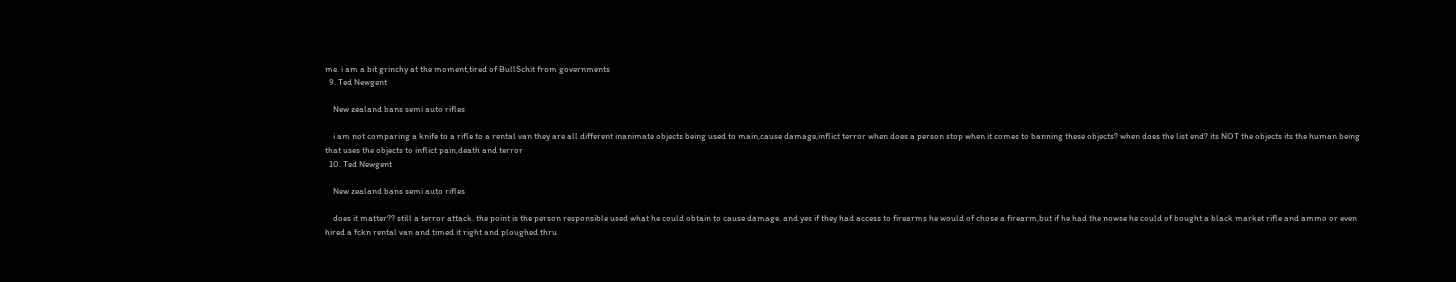me. i am a bit grinchy at the moment,tired of BullSchit from governments
  9. Ted Newgent

    New zealand bans semi auto rifles

    i am not comparing a knife to a rifle to a rental van they are all different inanimate objects being used to main,cause damage,inflict terror when does a person stop when it comes to banning these objects? when does the list end? its NOT the objects its the human being that uses the objects to inflict pain,death and terror
  10. Ted Newgent

    New zealand bans semi auto rifles

    does it matter?? still a terror attack. the point is the person responsible used what he could obtain to cause damage. and yes if they had access to firearms he would of chose a firearm,but if he had the nowse he could of bought a black market rifle and ammo or even hired a fckn rental van and timed it right and ploughed thru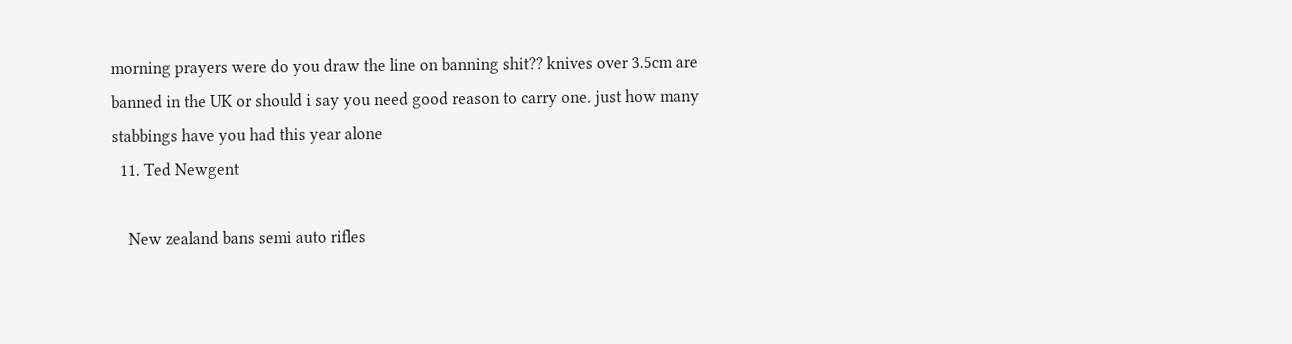morning prayers were do you draw the line on banning shit?? knives over 3.5cm are banned in the UK or should i say you need good reason to carry one. just how many stabbings have you had this year alone
  11. Ted Newgent

    New zealand bans semi auto rifles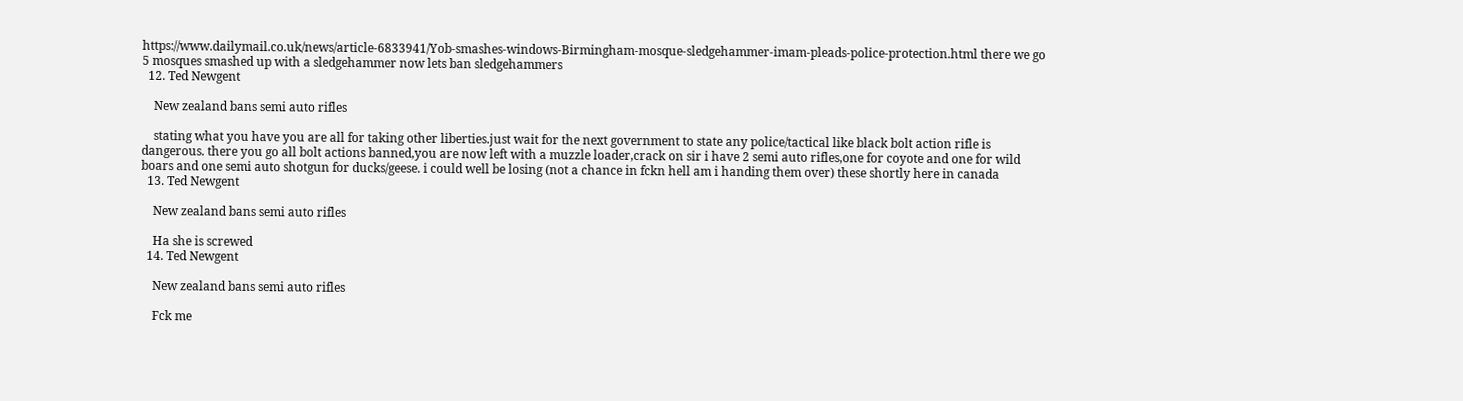https://www.dailymail.co.uk/news/article-6833941/Yob-smashes-windows-Birmingham-mosque-sledgehammer-imam-pleads-police-protection.html there we go 5 mosques smashed up with a sledgehammer now lets ban sledgehammers
  12. Ted Newgent

    New zealand bans semi auto rifles

    stating what you have you are all for taking other liberties.just wait for the next government to state any police/tactical like black bolt action rifle is dangerous. there you go all bolt actions banned,you are now left with a muzzle loader,crack on sir i have 2 semi auto rifles,one for coyote and one for wild boars and one semi auto shotgun for ducks/geese. i could well be losing (not a chance in fckn hell am i handing them over) these shortly here in canada
  13. Ted Newgent

    New zealand bans semi auto rifles

    Ha she is screwed
  14. Ted Newgent

    New zealand bans semi auto rifles

    Fck me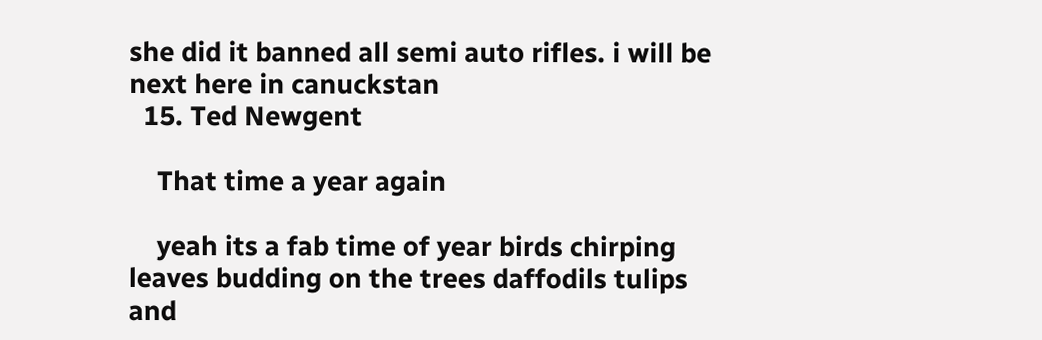she did it banned all semi auto rifles. i will be next here in canuckstan
  15. Ted Newgent

    That time a year again

    yeah its a fab time of year birds chirping leaves budding on the trees daffodils tulips and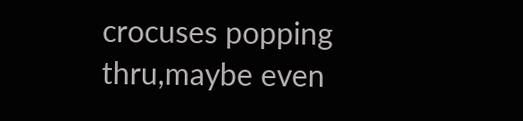crocuses popping thru,maybe even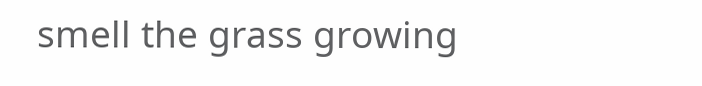smell the grass growing